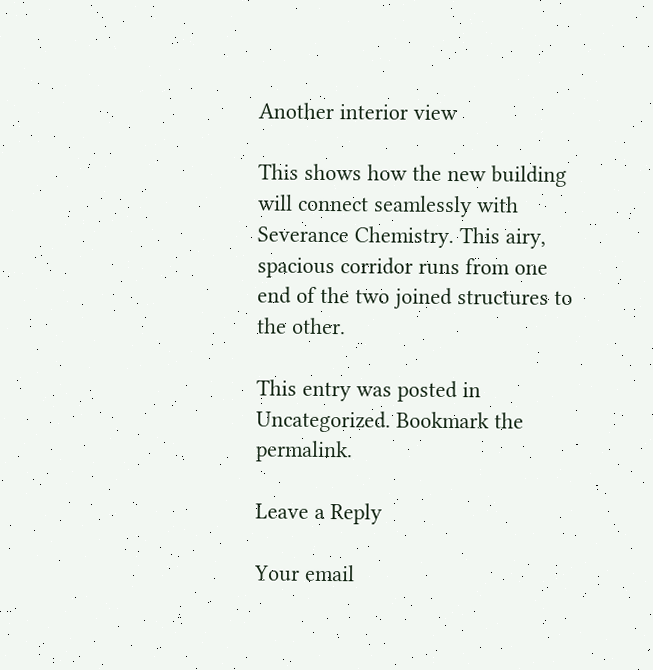Another interior view

This shows how the new building will connect seamlessly with Severance Chemistry. This airy, spacious corridor runs from one end of the two joined structures to the other.

This entry was posted in Uncategorized. Bookmark the permalink.

Leave a Reply

Your email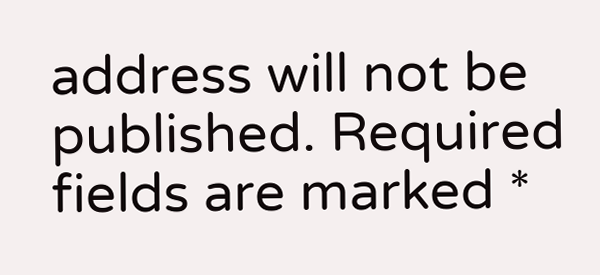address will not be published. Required fields are marked *